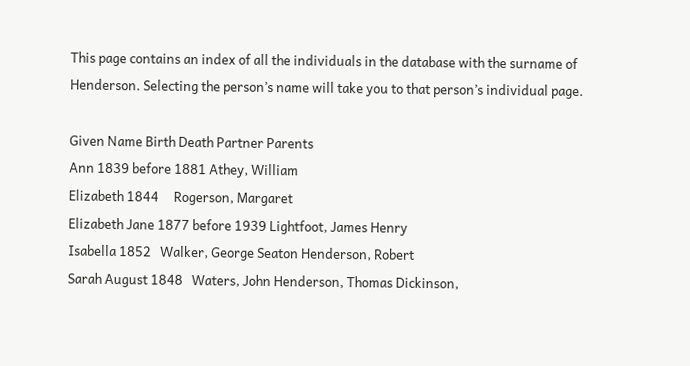This page contains an index of all the individuals in the database with the surname of Henderson. Selecting the person’s name will take you to that person’s individual page.

Given Name Birth Death Partner Parents
Ann 1839 before 1881 Athey, William
Elizabeth 1844     Rogerson, Margaret
Elizabeth Jane 1877 before 1939 Lightfoot, James Henry
Isabella 1852   Walker, George Seaton Henderson, Robert
Sarah August 1848   Waters, John Henderson, Thomas Dickinson,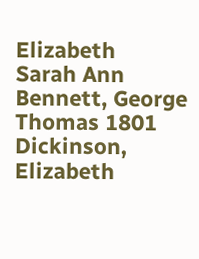Elizabeth
Sarah Ann     Bennett, George
Thomas 1801   Dickinson, Elizabeth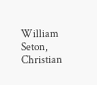William     Seton, Christian